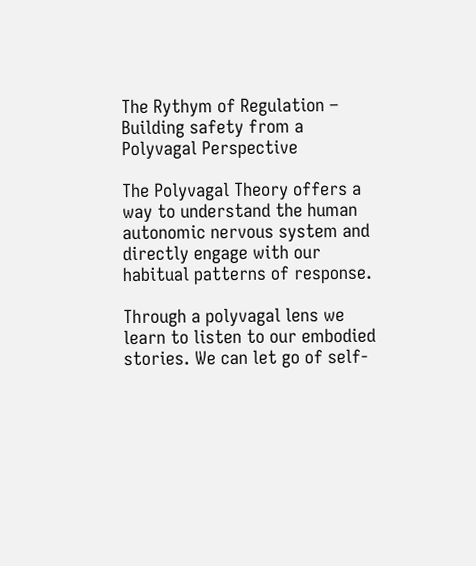The Rythym of Regulation – Building safety from a Polyvagal Perspective

The Polyvagal Theory offers a way to understand the human autonomic nervous system and directly engage with our habitual patterns of response.

Through a polyvagal lens we learn to listen to our embodied stories. We can let go of self-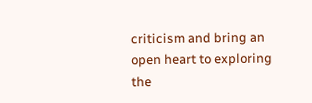criticism and bring an open heart to exploring the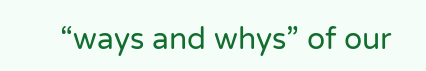“ways and whys” of our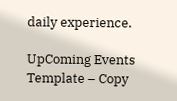daily experience.

UpComing Events Template – Copy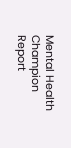Mental Health Champion Report